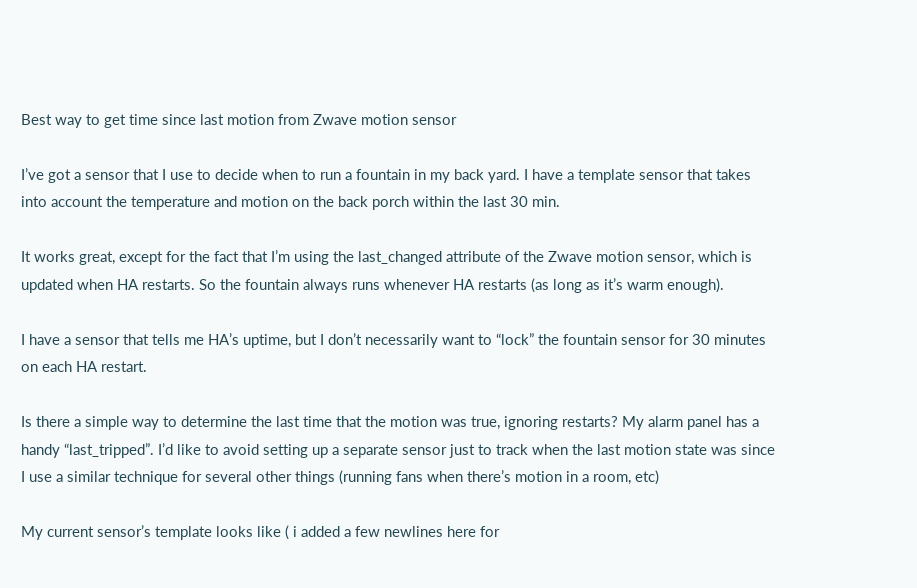Best way to get time since last motion from Zwave motion sensor

I’ve got a sensor that I use to decide when to run a fountain in my back yard. I have a template sensor that takes into account the temperature and motion on the back porch within the last 30 min.

It works great, except for the fact that I’m using the last_changed attribute of the Zwave motion sensor, which is updated when HA restarts. So the fountain always runs whenever HA restarts (as long as it’s warm enough).

I have a sensor that tells me HA’s uptime, but I don’t necessarily want to “lock” the fountain sensor for 30 minutes on each HA restart.

Is there a simple way to determine the last time that the motion was true, ignoring restarts? My alarm panel has a handy “last_tripped”. I’d like to avoid setting up a separate sensor just to track when the last motion state was since I use a similar technique for several other things (running fans when there’s motion in a room, etc)

My current sensor’s template looks like ( i added a few newlines here for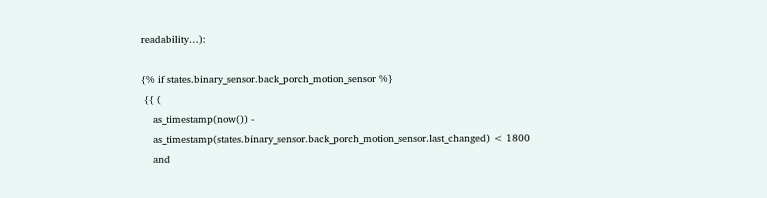readability…):

{% if states.binary_sensor.back_porch_motion_sensor %}
 {{ (
    as_timestamp(now()) -
    as_timestamp(states.binary_sensor.back_porch_motion_sensor.last_changed) < 1800
    and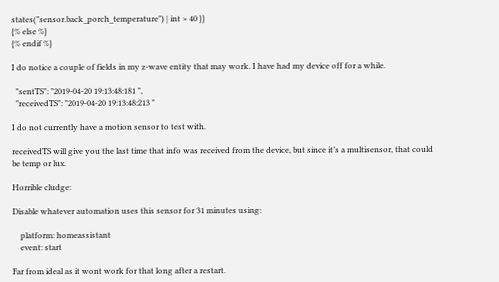states("sensor.back_porch_temperature") | int > 40 }}
{% else %}
{% endif %}

I do notice a couple of fields in my z-wave entity that may work. I have had my device off for a while.

  "sentTS": "2019-04-20 19:13:48:181 ",
  "receivedTS": "2019-04-20 19:13:48:213 "

I do not currently have a motion sensor to test with.

receivedTS will give you the last time that info was received from the device, but since it’s a multisensor, that could be temp or lux.

Horrible cludge:

Disable whatever automation uses this sensor for 31 minutes using:

    platform: homeassistant
    event: start

Far from ideal as it wont work for that long after a restart.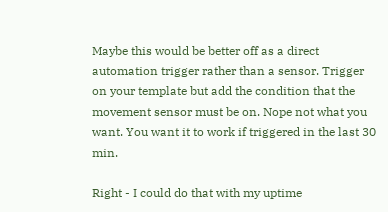Maybe this would be better off as a direct automation trigger rather than a sensor. Trigger on your template but add the condition that the movement sensor must be on. Nope not what you want. You want it to work if triggered in the last 30 min.

Right - I could do that with my uptime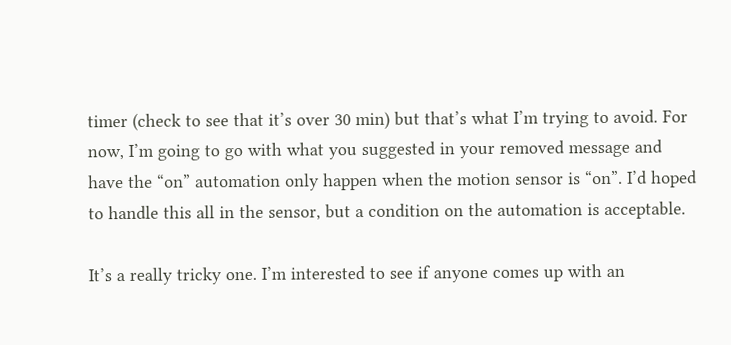timer (check to see that it’s over 30 min) but that’s what I’m trying to avoid. For now, I’m going to go with what you suggested in your removed message and have the “on” automation only happen when the motion sensor is “on”. I’d hoped to handle this all in the sensor, but a condition on the automation is acceptable.

It’s a really tricky one. I’m interested to see if anyone comes up with an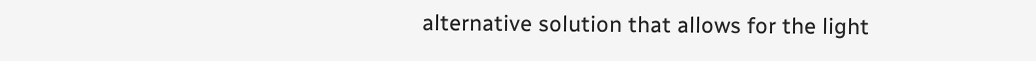alternative solution that allows for the light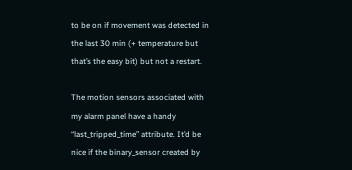to be on if movement was detected in the last 30 min (+ temperature but that’s the easy bit) but not a restart.

The motion sensors associated with my alarm panel have a handy “last_tripped_time” attribute. It’d be nice if the binary_sensor created by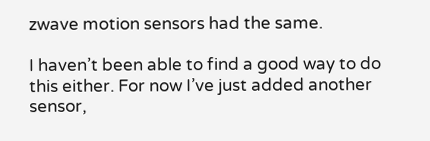zwave motion sensors had the same.

I haven’t been able to find a good way to do this either. For now I’ve just added another sensor,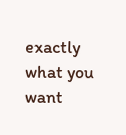exactly what you want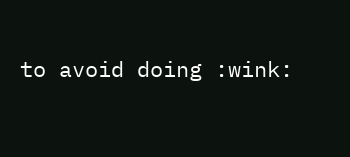to avoid doing :wink: